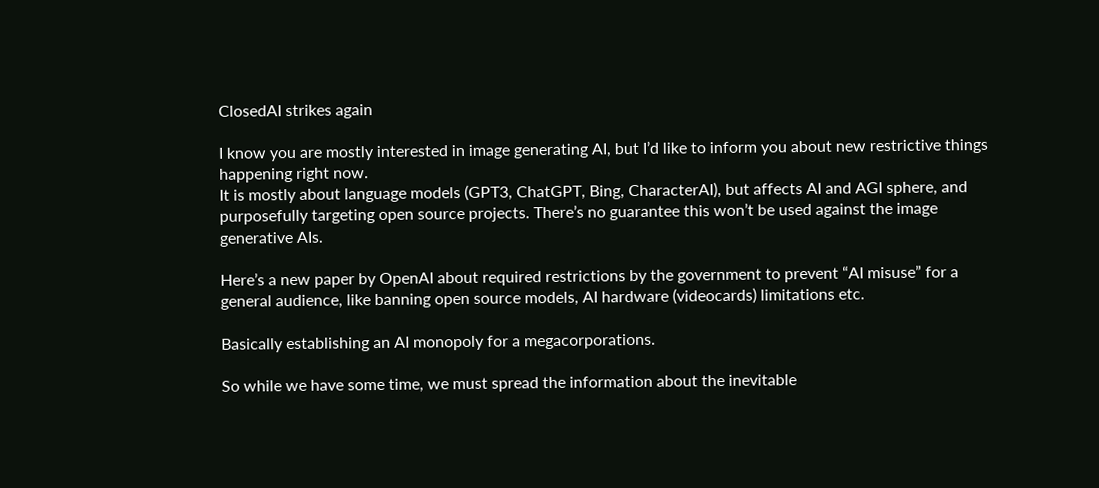ClosedAI strikes again

I know you are mostly interested in image generating AI, but I’d like to inform you about new restrictive things happening right now.
It is mostly about language models (GPT3, ChatGPT, Bing, CharacterAI), but affects AI and AGI sphere, and purposefully targeting open source projects. There’s no guarantee this won’t be used against the image generative AIs.

Here’s a new paper by OpenAI about required restrictions by the government to prevent “AI misuse” for a general audience, like banning open source models, AI hardware (videocards) limitations etc.

Basically establishing an AI monopoly for a megacorporations.

So while we have some time, we must spread the information about the inevitable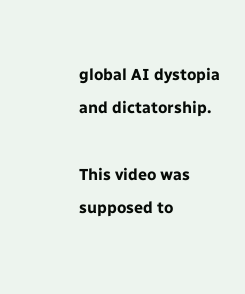global AI dystopia and dictatorship.

This video was supposed to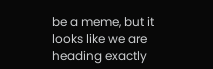be a meme, but it looks like we are heading exactly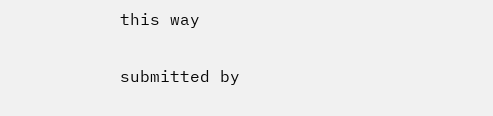this way

submitted by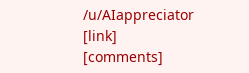/u/AIappreciator
[link] [comments]